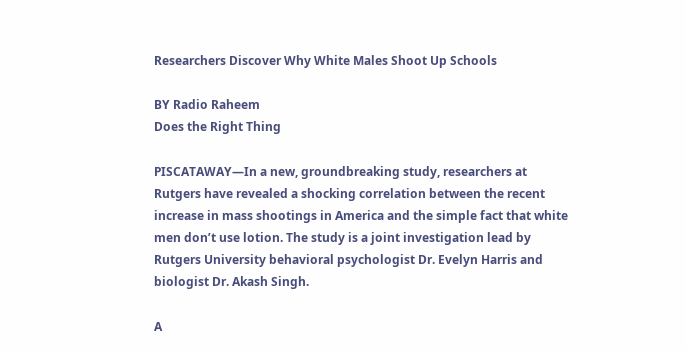Researchers Discover Why White Males Shoot Up Schools

BY Radio Raheem
Does the Right Thing

PISCATAWAY—In a new, groundbreaking study, researchers at Rutgers have revealed a shocking correlation between the recent increase in mass shootings in America and the simple fact that white men don’t use lotion. The study is a joint investigation lead by Rutgers University behavioral psychologist Dr. Evelyn Harris and biologist Dr. Akash Singh.

A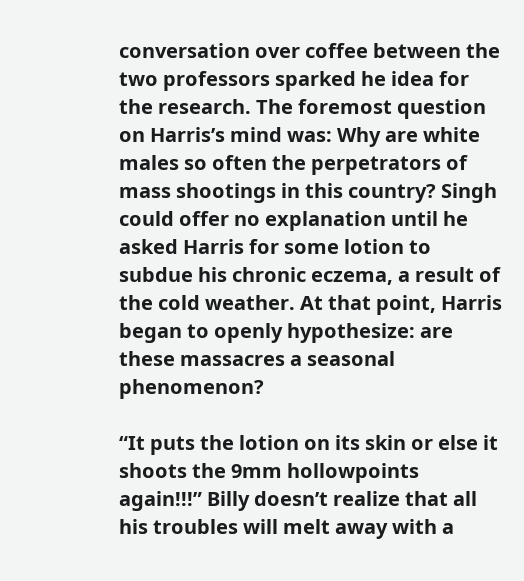conversation over coffee between the two professors sparked he idea for the research. The foremost question on Harris’s mind was: Why are white males so often the perpetrators of mass shootings in this country? Singh could offer no explanation until he asked Harris for some lotion to subdue his chronic eczema, a result of the cold weather. At that point, Harris began to openly hypothesize: are these massacres a seasonal phenomenon?

“It puts the lotion on its skin or else it shoots the 9mm hollowpoints again!!!” Billy doesn’t realize that all his troubles will melt away with a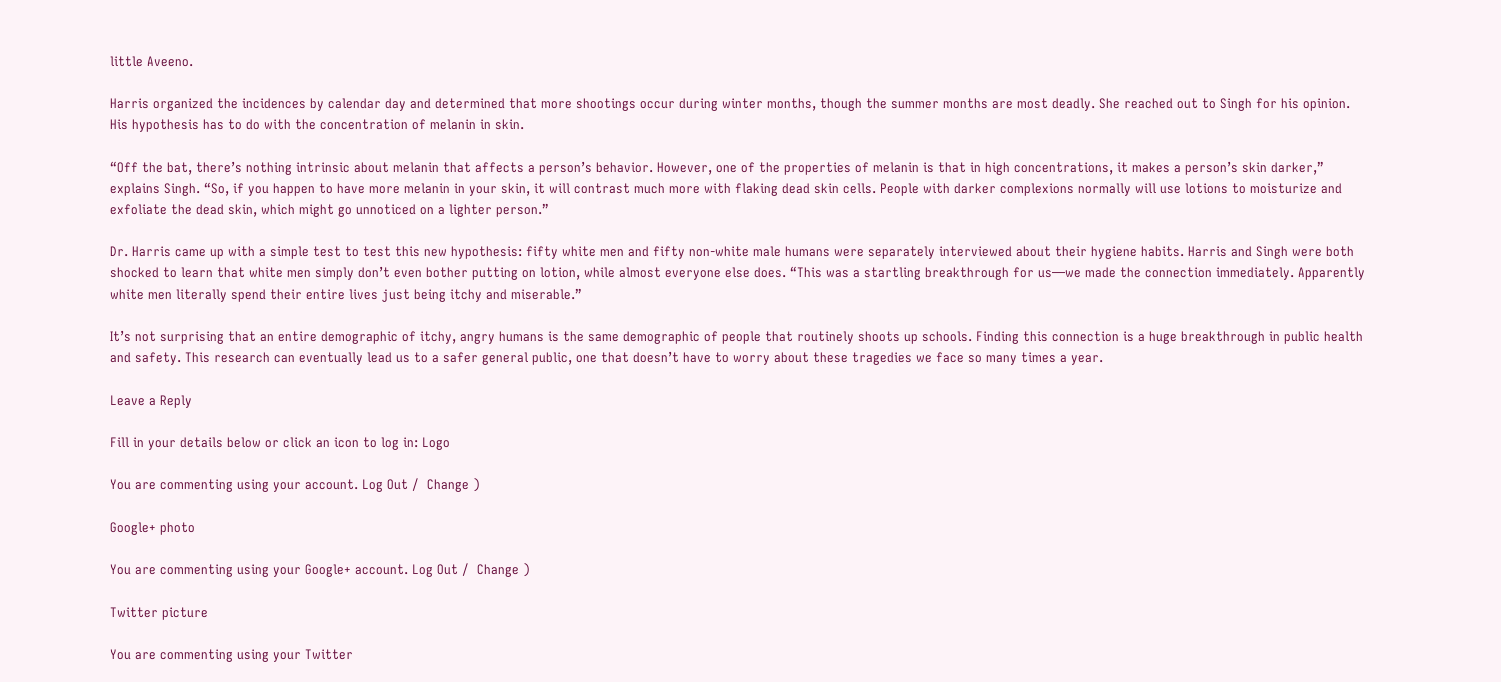little Aveeno.

Harris organized the incidences by calendar day and determined that more shootings occur during winter months, though the summer months are most deadly. She reached out to Singh for his opinion. His hypothesis has to do with the concentration of melanin in skin.

“Off the bat, there’s nothing intrinsic about melanin that affects a person’s behavior. However, one of the properties of melanin is that in high concentrations, it makes a person’s skin darker,” explains Singh. “So, if you happen to have more melanin in your skin, it will contrast much more with flaking dead skin cells. People with darker complexions normally will use lotions to moisturize and exfoliate the dead skin, which might go unnoticed on a lighter person.”

Dr. Harris came up with a simple test to test this new hypothesis: fifty white men and fifty non-white male humans were separately interviewed about their hygiene habits. Harris and Singh were both shocked to learn that white men simply don’t even bother putting on lotion, while almost everyone else does. “This was a startling breakthrough for us—we made the connection immediately. Apparently white men literally spend their entire lives just being itchy and miserable.”

It’s not surprising that an entire demographic of itchy, angry humans is the same demographic of people that routinely shoots up schools. Finding this connection is a huge breakthrough in public health and safety. This research can eventually lead us to a safer general public, one that doesn’t have to worry about these tragedies we face so many times a year.

Leave a Reply

Fill in your details below or click an icon to log in: Logo

You are commenting using your account. Log Out /  Change )

Google+ photo

You are commenting using your Google+ account. Log Out /  Change )

Twitter picture

You are commenting using your Twitter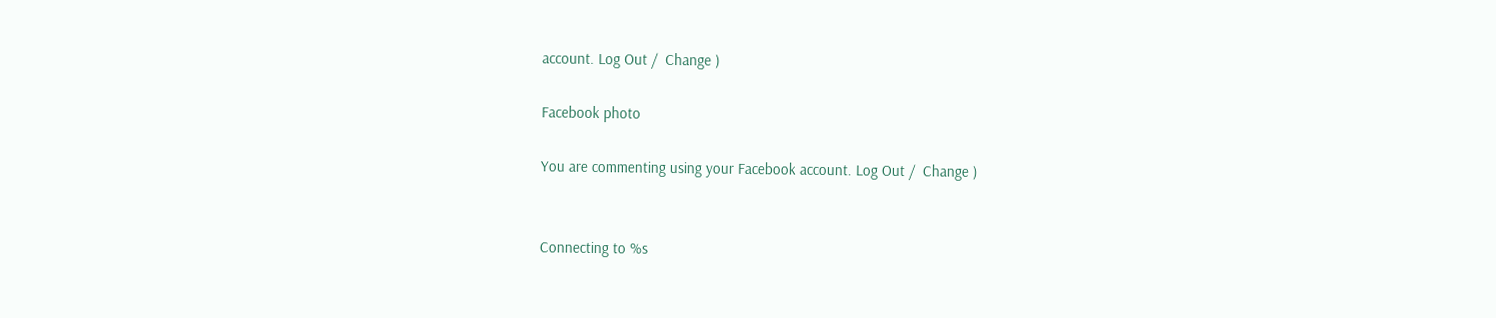account. Log Out /  Change )

Facebook photo

You are commenting using your Facebook account. Log Out /  Change )


Connecting to %s